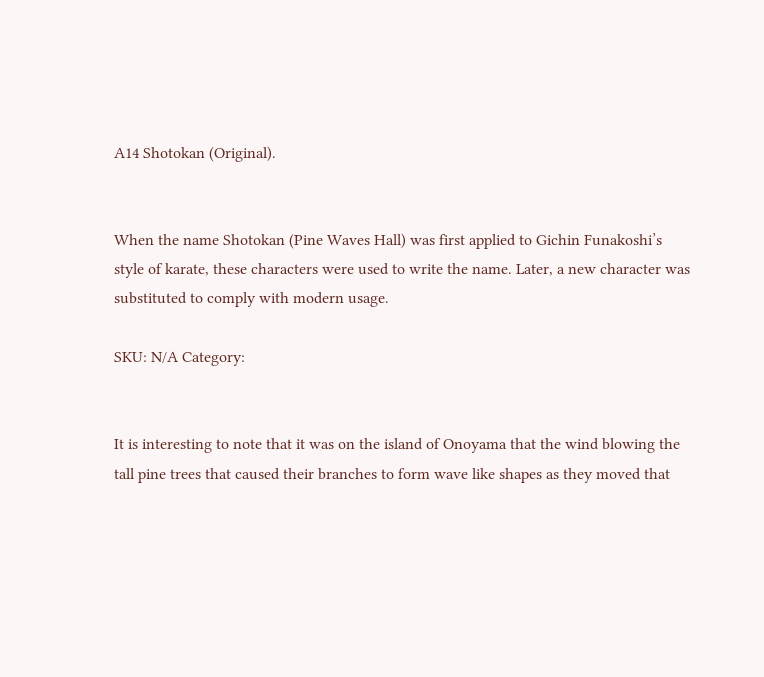A14 Shotokan (Original).


When the name Shotokan (Pine Waves Hall) was first applied to Gichin Funakoshi’s style of karate, these characters were used to write the name. Later, a new character was substituted to comply with modern usage.

SKU: N/A Category:


It is interesting to note that it was on the island of Onoyama that the wind blowing the tall pine trees that caused their branches to form wave like shapes as they moved that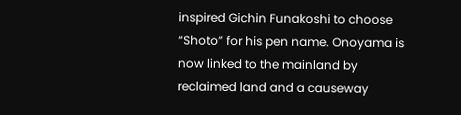inspired Gichin Funakoshi to choose “Shoto” for his pen name. Onoyama is now linked to the mainland by reclaimed land and a causeway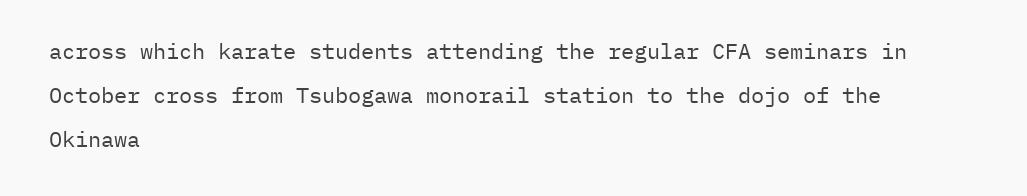across which karate students attending the regular CFA seminars in October cross from Tsubogawa monorail station to the dojo of the Okinawa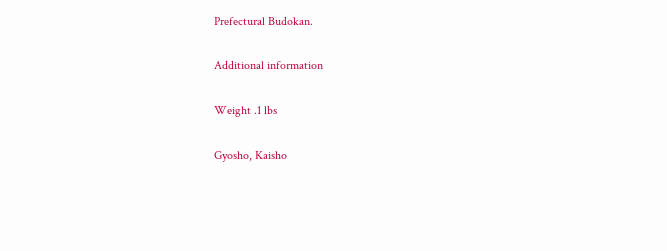Prefectural Budokan.

Additional information

Weight .1 lbs

Gyosho, Kaisho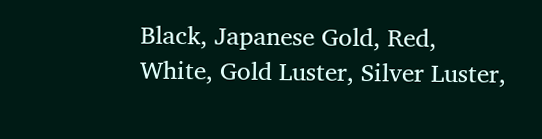Black, Japanese Gold, Red, White, Gold Luster, Silver Luster,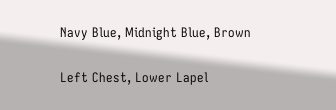Navy Blue, Midnight Blue, Brown


Left Chest, Lower Lapel